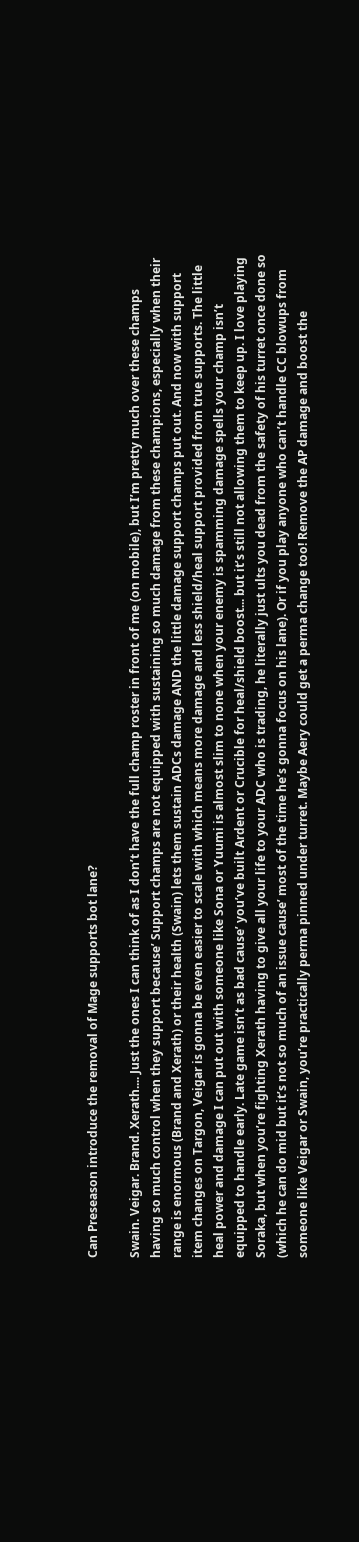Can Preseason introduce the removal of Mage supports bot lane?

Swain. Veigar. Brand. Xerath.... Just the ones I can think of as I don’t have the full champ roster in front of me (on mobile), but I’m pretty much over these champs having so much control when they support because’ Support champs are not equipped with sustaining so much damage from these champions, especially when their range is enormous (Brand and Xerath) or their health (Swain) lets them sustain ADCs damage AND the little damage support champs put out. And now with support item changes on Targon, Veigar is gonna be even easier to scale with which means more damage and less shield/heal support provided from true supports. The little heal power and damage I can put out with someone like Sona or Yuumi is almost slim to none when your enemy is spamming damage spells your champ isn’t equipped to handle early. Late game isn’t as bad cause’ you’ve built Ardent or Crucible for heal/shield boost... but it’s still not allowing them to keep up. I love playing Soraka, but when you’re fighting Xerath having to give all your life to your ADC who is trading, he literally just ults you dead from the safety of his turret once done so (which he can do mid but it’s not so much of an issue cause’ most of the time he’s gonna focus on his lane). Or if you play anyone who can’t handle CC blowups from someone like Veigar or Swain, you’re practically perma pinned under turret. Maybe Aery could get a perma change too! Remove the AP damage and boost the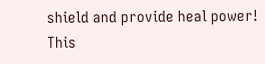shield and provide heal power! This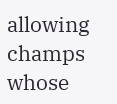allowing champs whose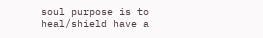soul purpose is to heal/shield have a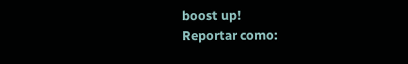boost up!
Reportar como: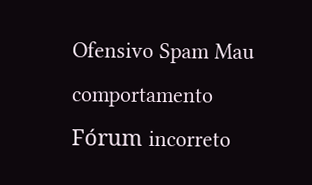Ofensivo Spam Mau comportamento Fórum incorreto